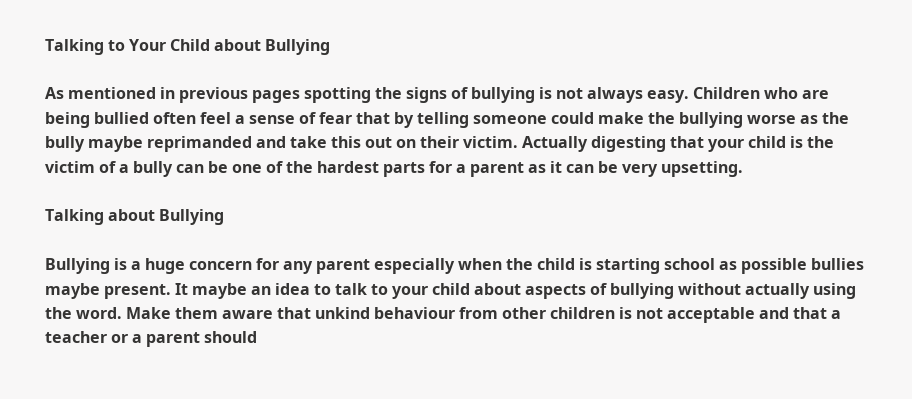Talking to Your Child about Bullying

As mentioned in previous pages spotting the signs of bullying is not always easy. Children who are being bullied often feel a sense of fear that by telling someone could make the bullying worse as the bully maybe reprimanded and take this out on their victim. Actually digesting that your child is the victim of a bully can be one of the hardest parts for a parent as it can be very upsetting.

Talking about Bullying

Bullying is a huge concern for any parent especially when the child is starting school as possible bullies maybe present. It maybe an idea to talk to your child about aspects of bullying without actually using the word. Make them aware that unkind behaviour from other children is not acceptable and that a teacher or a parent should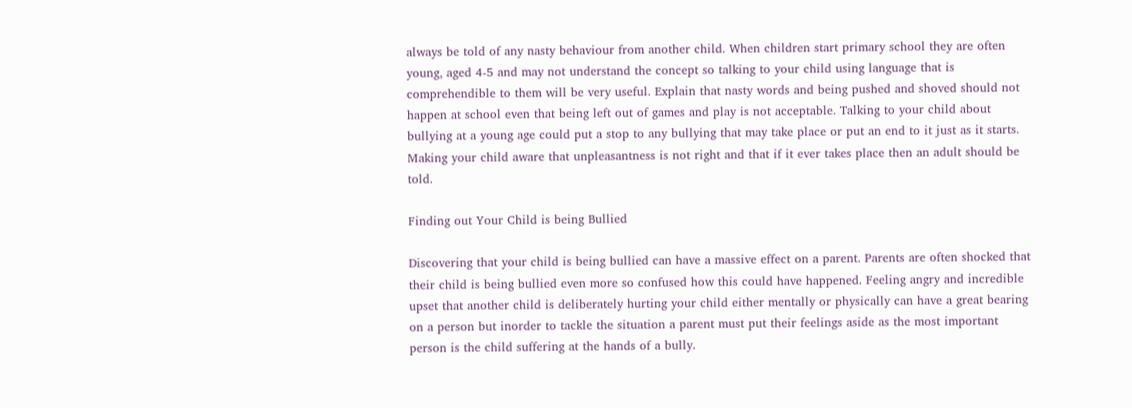always be told of any nasty behaviour from another child. When children start primary school they are often young, aged 4-5 and may not understand the concept so talking to your child using language that is comprehendible to them will be very useful. Explain that nasty words and being pushed and shoved should not happen at school even that being left out of games and play is not acceptable. Talking to your child about bullying at a young age could put a stop to any bullying that may take place or put an end to it just as it starts. Making your child aware that unpleasantness is not right and that if it ever takes place then an adult should be told.

Finding out Your Child is being Bullied

Discovering that your child is being bullied can have a massive effect on a parent. Parents are often shocked that their child is being bullied even more so confused how this could have happened. Feeling angry and incredible upset that another child is deliberately hurting your child either mentally or physically can have a great bearing on a person but inorder to tackle the situation a parent must put their feelings aside as the most important person is the child suffering at the hands of a bully.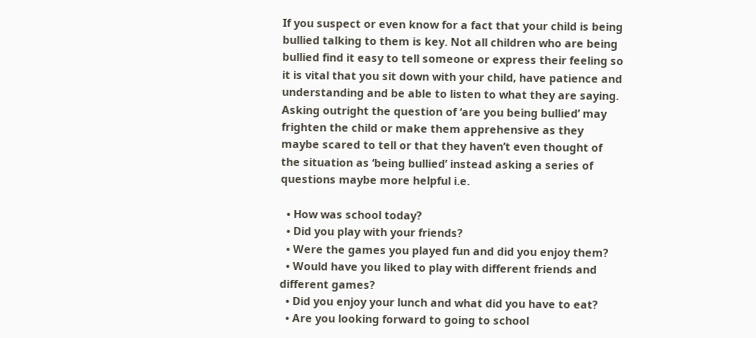If you suspect or even know for a fact that your child is being bullied talking to them is key. Not all children who are being bullied find it easy to tell someone or express their feeling so it is vital that you sit down with your child, have patience and understanding and be able to listen to what they are saying. Asking outright the question of ‘are you being bullied’ may frighten the child or make them apprehensive as they maybe scared to tell or that they haven’t even thought of the situation as ‘being bullied’ instead asking a series of questions maybe more helpful i.e.

  • How was school today?
  • Did you play with your friends?
  • Were the games you played fun and did you enjoy them?
  • Would have you liked to play with different friends and different games?
  • Did you enjoy your lunch and what did you have to eat?
  • Are you looking forward to going to school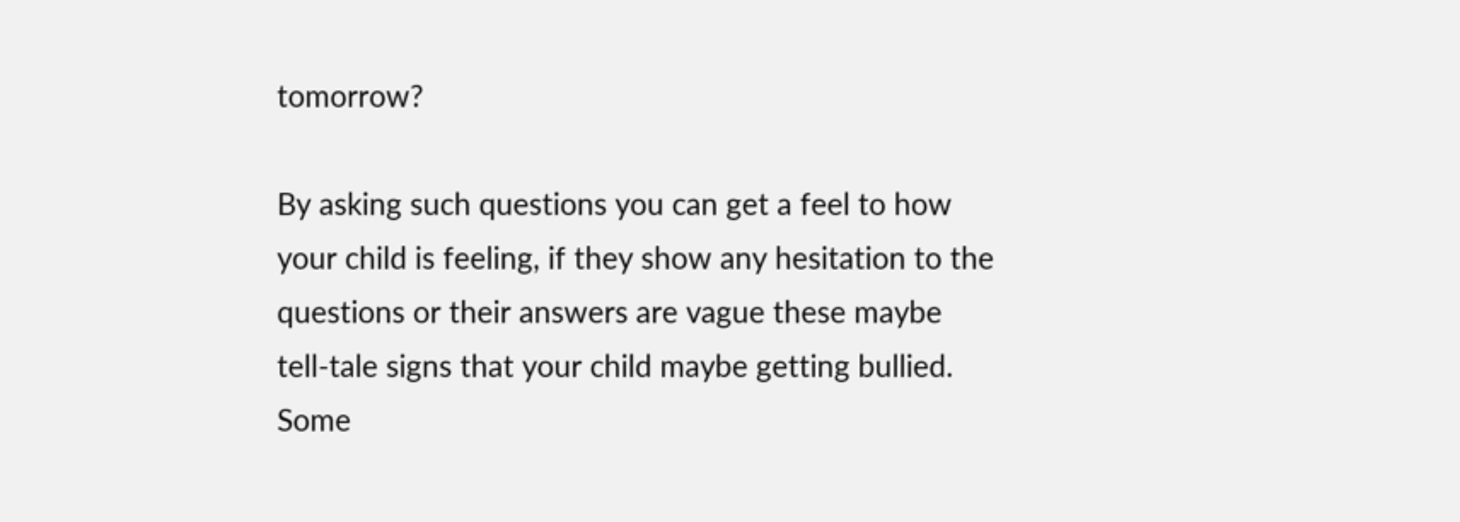tomorrow?

By asking such questions you can get a feel to how your child is feeling, if they show any hesitation to the questions or their answers are vague these maybe tell-tale signs that your child maybe getting bullied. Some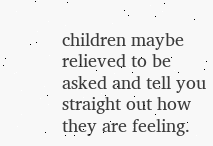children maybe relieved to be asked and tell you straight out how they are feeling.